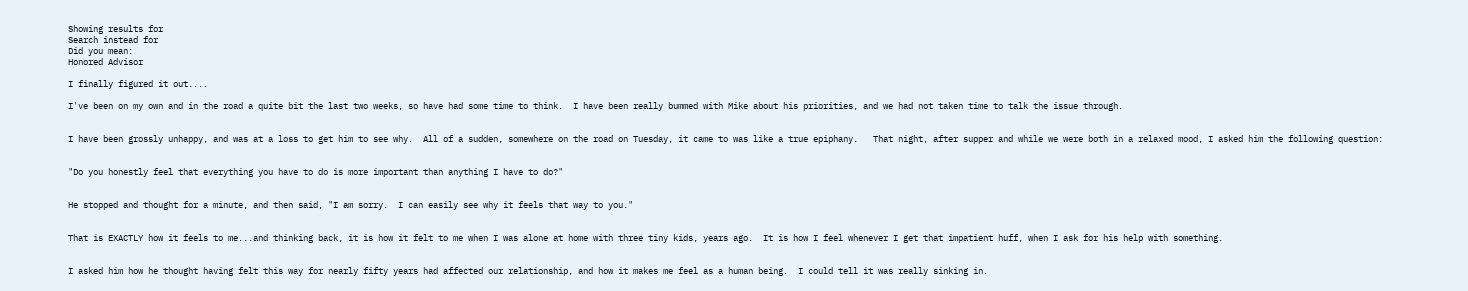Showing results for
Search instead for
Did you mean:
Honored Advisor

I finally figured it out....

I've been on my own and in the road a quite bit the last two weeks, so have had some time to think.  I have been really bummed with Mike about his priorities, and we had not taken time to talk the issue through.


I have been grossly unhappy, and was at a loss to get him to see why.  All of a sudden, somewhere on the road on Tuesday, it came to was like a true epiphany.   That night, after supper and while we were both in a relaxed mood, I asked him the following question:


"Do you honestly feel that everything you have to do is more important than anything I have to do?"


He stopped and thought for a minute, and then said, "I am sorry.  I can easily see why it feels that way to you."


That is EXACTLY how it feels to me...and thinking back, it is how it felt to me when I was alone at home with three tiny kids, years ago.  It is how I feel whenever I get that impatient huff, when I ask for his help with something.


I asked him how he thought having felt this way for nearly fifty years had affected our relationship, and how it makes me feel as a human being.  I could tell it was really sinking in.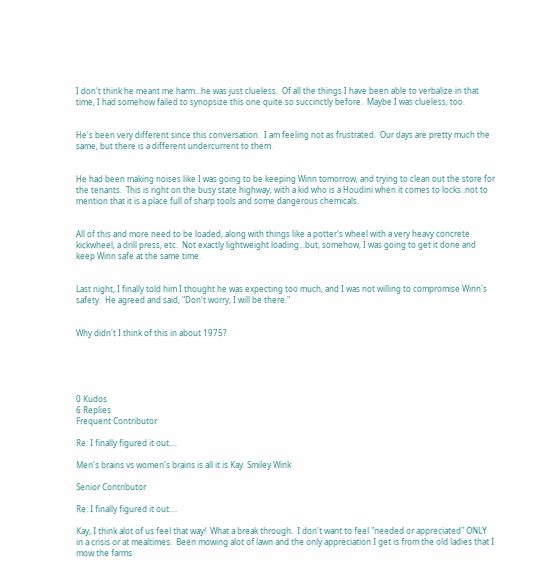I don't think he meant me harm...he was just clueless.  Of all the things I have been able to verbalize in that time, I had somehow failed to synopsize this one quite so succinctly before.  Maybe I was clueless, too.


He's been very different since this conversation.  I am feeling not as frustrated.  Our days are pretty much the same, but there is a different undercurrent to them.


He had been making noises like I was going to be keeping Winn tomorrow, and trying to clean out the store for the tenants.  This is right on the busy state highway, with a kid who is a Houdini when it comes to locks..not to mention that it is a place full of sharp tools and some dangerous chemicals.


All of this and more need to be loaded, along with things like a potter's wheel with a very heavy concrete kickwheel, a drill press, etc.  Not exactly lightweight loading...but, somehow, I was going to get it done and keep Winn safe at the same time.


Last night, I finally told him I thought he was expecting too much, and I was not willing to compromise Winn's safety.  He agreed and said, "Don't worry, I will be there."


Why didn't I think of this in about 1975?





0 Kudos
6 Replies
Frequent Contributor

Re: I finally figured it out....

Men's brains vs women's brains is all it is Kay. Smiley Wink

Senior Contributor

Re: I finally figured it out....

Kay, I think alot of us feel that way!  What a break through.  I don't want to feel "needed or appreciated" ONLY in a crisis or at mealtimes.  Been mowing alot of lawn and the only appreciation I get is from the old ladies that I mow the farms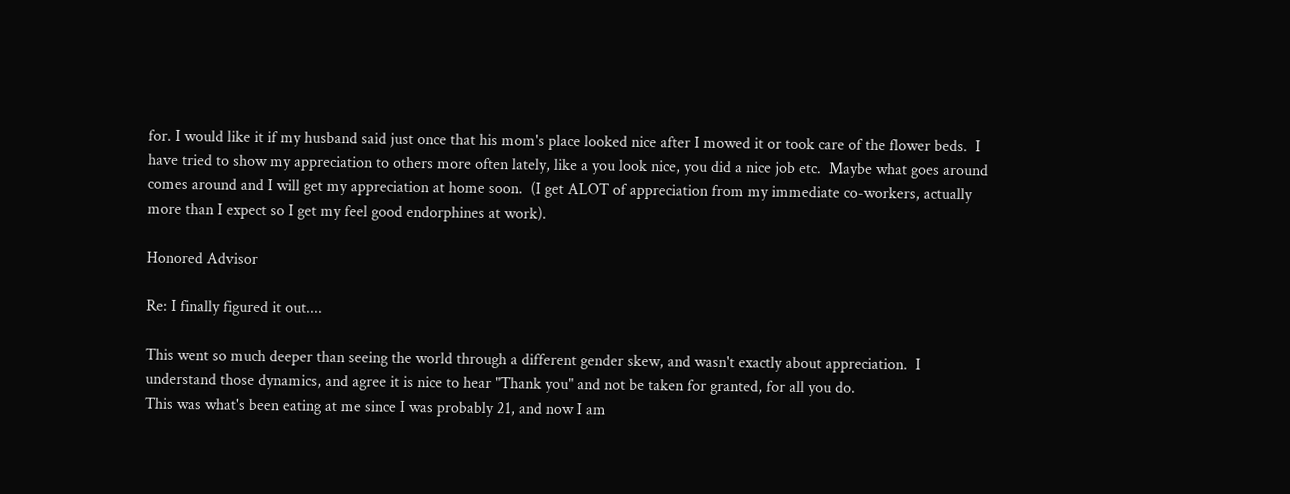for. I would like it if my husband said just once that his mom's place looked nice after I mowed it or took care of the flower beds.  I have tried to show my appreciation to others more often lately, like a you look nice, you did a nice job etc.  Maybe what goes around comes around and I will get my appreciation at home soon.  (I get ALOT of appreciation from my immediate co-workers, actually more than I expect so I get my feel good endorphines at work).

Honored Advisor

Re: I finally figured it out....

This went so much deeper than seeing the world through a different gender skew, and wasn't exactly about appreciation.  I understand those dynamics, and agree it is nice to hear "Thank you" and not be taken for granted, for all you do.
This was what's been eating at me since I was probably 21, and now I am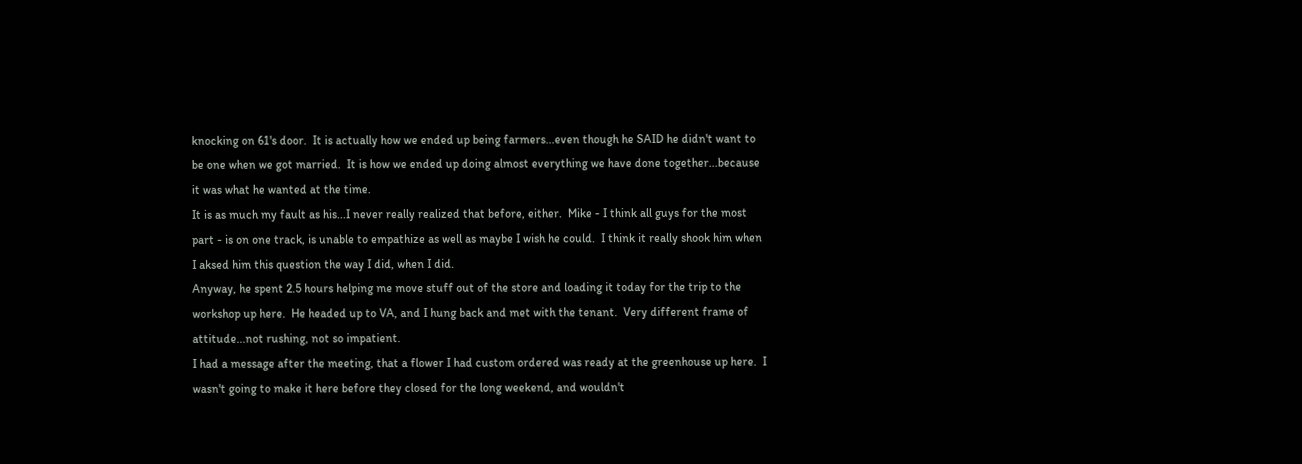knocking on 61's door.  It is actually how we ended up being farmers...even though he SAID he didn't want to be one when we got married.  It is how we ended up doing almost everything we have done together...because it was what he wanted at the time.
It is as much my fault as his...I never really realized that before, either.  Mike - I think all guys for the most part - is on one track, is unable to empathize as well as maybe I wish he could.  I think it really shook him when I aksed him this question the way I did, when I did.
Anyway, he spent 2.5 hours helping me move stuff out of the store and loading it today for the trip to the workshop up here.  He headed up to VA, and I hung back and met with the tenant.  Very different frame of attitude...not rushing, not so impatient.
I had a message after the meeting, that a flower I had custom ordered was ready at the greenhouse up here.  I wasn't going to make it here before they closed for the long weekend, and wouldn't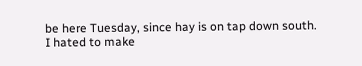be here Tuesday, since hay is on tap down south.
I hated to make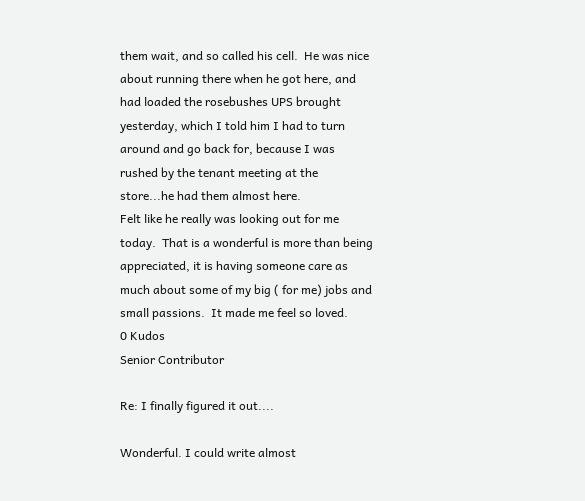them wait, and so called his cell.  He was nice about running there when he got here, and had loaded the rosebushes UPS brought yesterday, which I told him I had to turn around and go back for, because I was rushed by the tenant meeting at the store...he had them almost here.
Felt like he really was looking out for me today.  That is a wonderful is more than being appreciated, it is having someone care as much about some of my big ( for me) jobs and small passions.  It made me feel so loved.
0 Kudos
Senior Contributor

Re: I finally figured it out....

Wonderful. I could write almost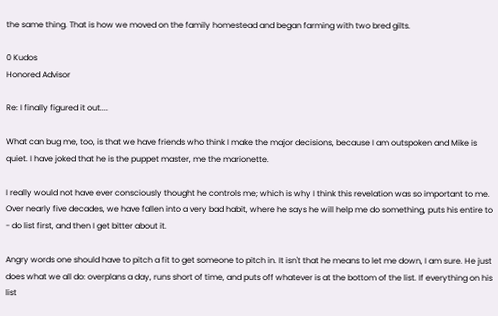the same thing. That is how we moved on the family homestead and began farming with two bred gilts.

0 Kudos
Honored Advisor

Re: I finally figured it out....

What can bug me, too, is that we have friends who think I make the major decisions, because I am outspoken and Mike is quiet. I have joked that he is the puppet master, me the marionette.

I really would not have ever consciously thought he controls me; which is why I think this revelation was so important to me. Over nearly five decades, we have fallen into a very bad habit, where he says he will help me do something, puts his entire to - do list first, and then I get bitter about it.

Angry words one should have to pitch a fit to get someone to pitch in. It isn't that he means to let me down, I am sure. He just does what we all do: overplans a day, runs short of time, and puts off whatever is at the bottom of the list. If everything on his list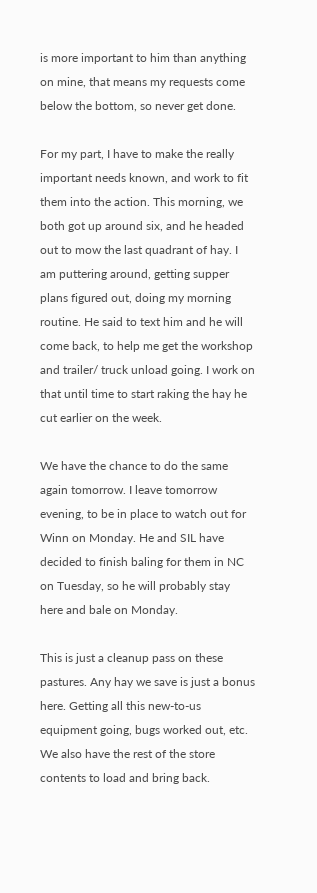is more important to him than anything on mine, that means my requests come below the bottom, so never get done.

For my part, I have to make the really important needs known, and work to fit them into the action. This morning, we both got up around six, and he headed out to mow the last quadrant of hay. I am puttering around, getting supper plans figured out, doing my morning routine. He said to text him and he will come back, to help me get the workshop and trailer/ truck unload going. I work on that until time to start raking the hay he cut earlier on the week.

We have the chance to do the same again tomorrow. I leave tomorrow evening, to be in place to watch out for Winn on Monday. He and SIL have decided to finish baling for them in NC on Tuesday, so he will probably stay here and bale on Monday.

This is just a cleanup pass on these pastures. Any hay we save is just a bonus here. Getting all this new-to-us equipment going, bugs worked out, etc. We also have the rest of the store contents to load and bring back.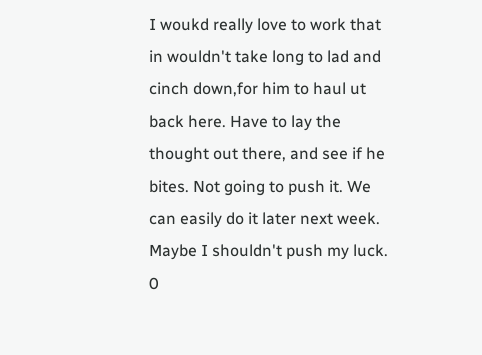I woukd really love to work that in wouldn't take long to lad and cinch down,for him to haul ut back here. Have to lay the thought out there, and see if he bites. Not going to push it. We can easily do it later next week. Maybe I shouldn't push my luck.
0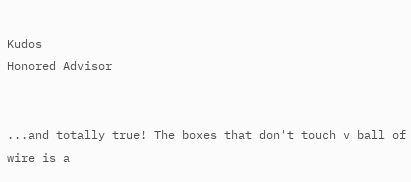Kudos
Honored Advisor


...and totally true! The boxes that don't touch v ball of wire is a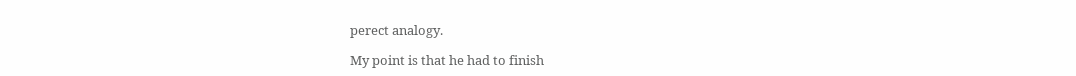perect analogy.

My point is that he had to finish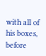with all of his boxes, before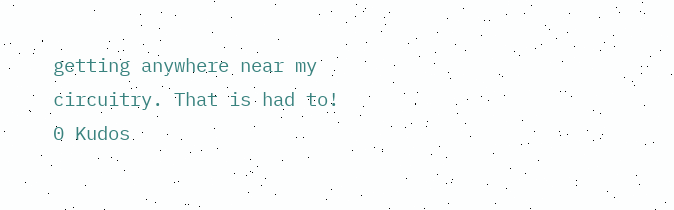getting anywhere near my circuitry. That is had to!
0 Kudos